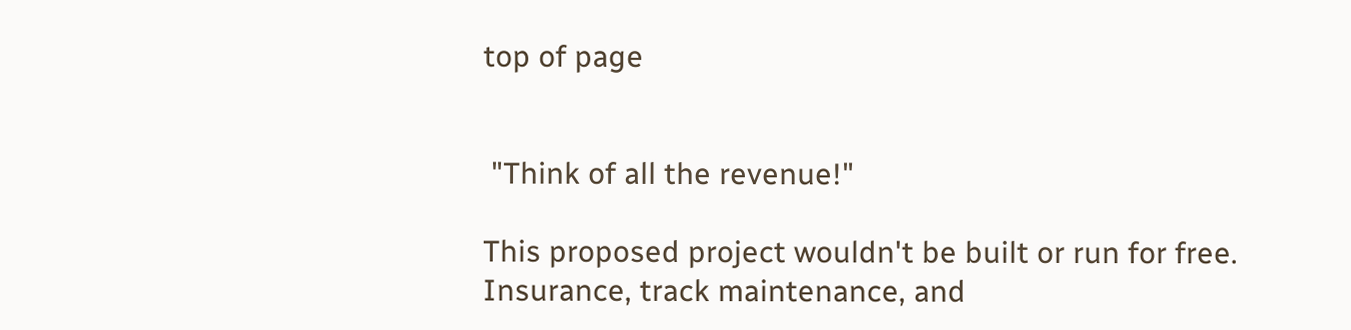top of page


 "Think of all the revenue!"

This proposed project wouldn't be built or run for free.  Insurance, track maintenance, and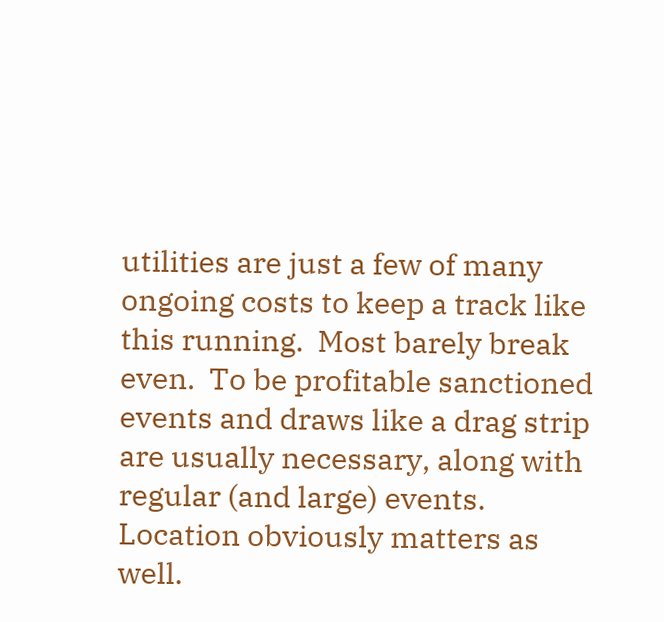utilities are just a few of many ongoing costs to keep a track like this running.  Most barely break even.  To be profitable sanctioned events and draws like a drag strip are usually necessary, along with regular (and large) events.  Location obviously matters as well.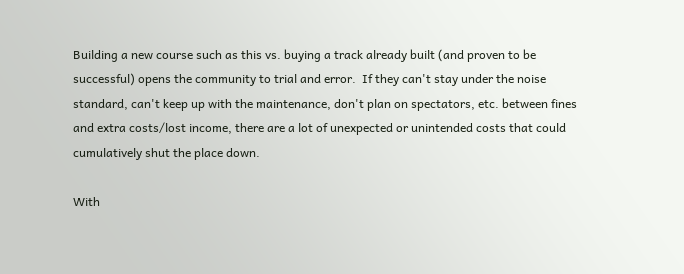Building a new course such as this vs. buying a track already built (and proven to be successful) opens the community to trial and error.  If they can't stay under the noise standard, can't keep up with the maintenance, don't plan on spectators, etc. between fines and extra costs/lost income, there are a lot of unexpected or unintended costs that could cumulatively shut the place down.

With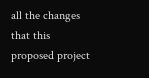all the changes that this proposed project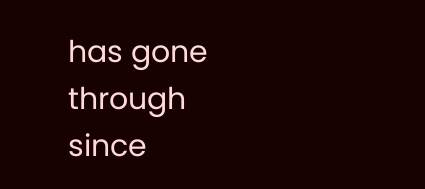has gone through since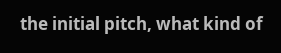the initial pitch, what kind of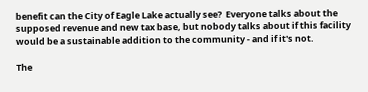benefit can the City of Eagle Lake actually see?  Everyone talks about the supposed revenue and new tax base, but nobody talks about if this facility would be a sustainable addition to the community - and if it's not.

The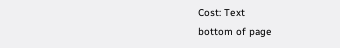Cost: Text
bottom of page